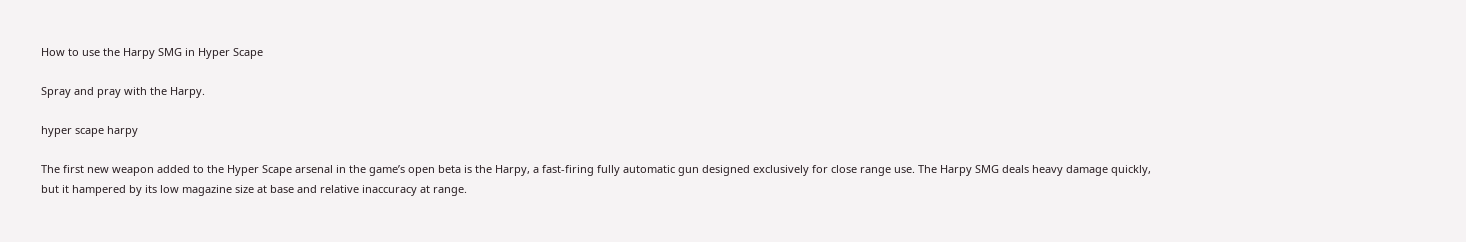How to use the Harpy SMG in Hyper Scape

Spray and pray with the Harpy.

hyper scape harpy

The first new weapon added to the Hyper Scape arsenal in the game’s open beta is the Harpy, a fast-firing fully automatic gun designed exclusively for close range use. The Harpy SMG deals heavy damage quickly, but it hampered by its low magazine size at base and relative inaccuracy at range.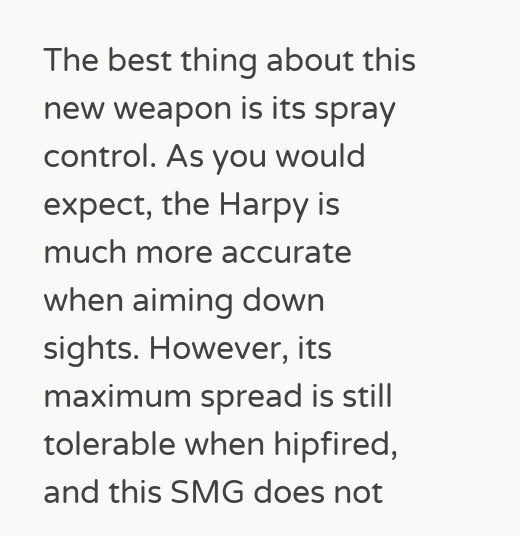The best thing about this new weapon is its spray control. As you would expect, the Harpy is much more accurate when aiming down sights. However, its maximum spread is still tolerable when hipfired, and this SMG does not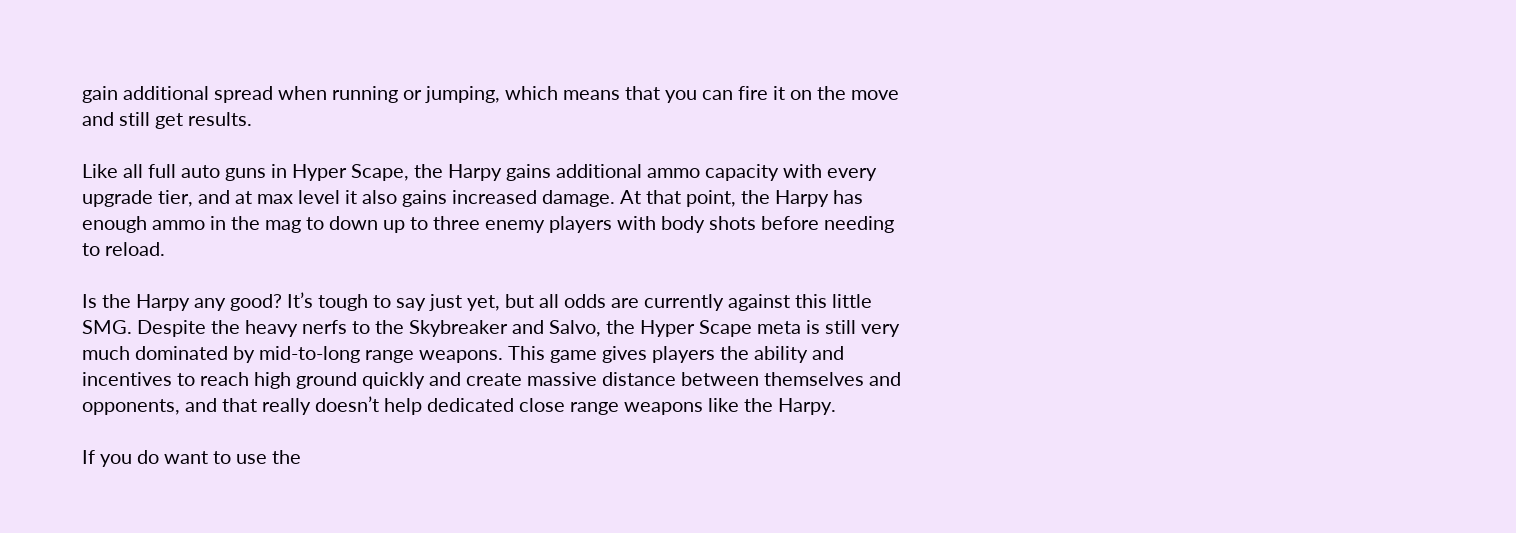gain additional spread when running or jumping, which means that you can fire it on the move and still get results.

Like all full auto guns in Hyper Scape, the Harpy gains additional ammo capacity with every upgrade tier, and at max level it also gains increased damage. At that point, the Harpy has enough ammo in the mag to down up to three enemy players with body shots before needing to reload.

Is the Harpy any good? It’s tough to say just yet, but all odds are currently against this little SMG. Despite the heavy nerfs to the Skybreaker and Salvo, the Hyper Scape meta is still very much dominated by mid-to-long range weapons. This game gives players the ability and incentives to reach high ground quickly and create massive distance between themselves and opponents, and that really doesn’t help dedicated close range weapons like the Harpy.

If you do want to use the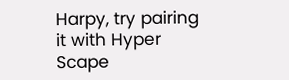Harpy, try pairing it with Hyper Scape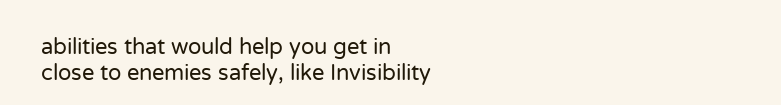abilities that would help you get in close to enemies safely, like Invisibility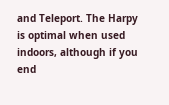and Teleport. The Harpy is optimal when used indoors, although if you end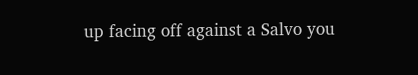up facing off against a Salvo you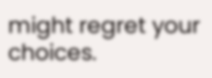might regret your choices.